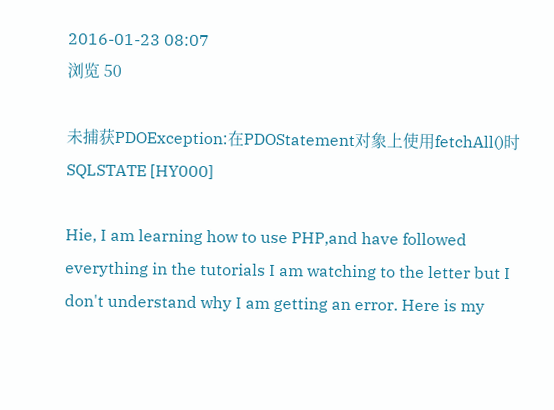2016-01-23 08:07
浏览 50

未捕获PDOException:在PDOStatement对象上使用fetchAll()时SQLSTATE [HY000]

Hie, I am learning how to use PHP,and have followed everything in the tutorials I am watching to the letter but I don't understand why I am getting an error. Here is my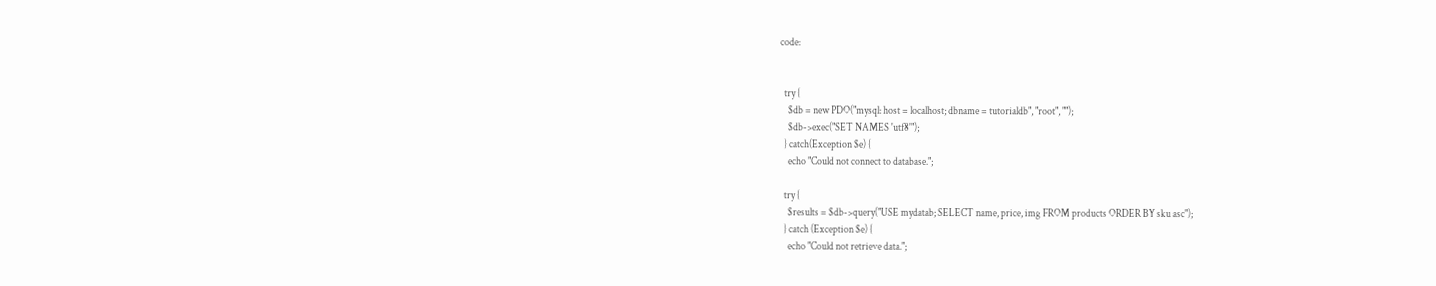code:


  try {
    $db = new PDO("mysql: host = localhost; dbname = tutorialdb", "root", "");
    $db->exec("SET NAMES 'utf8'");
  } catch(Exception $e) {
    echo "Could not connect to database.";

  try {
    $results = $db->query("USE mydatab; SELECT name, price, img FROM products ORDER BY sku asc");
  } catch (Exception $e) {
    echo "Could not retrieve data.";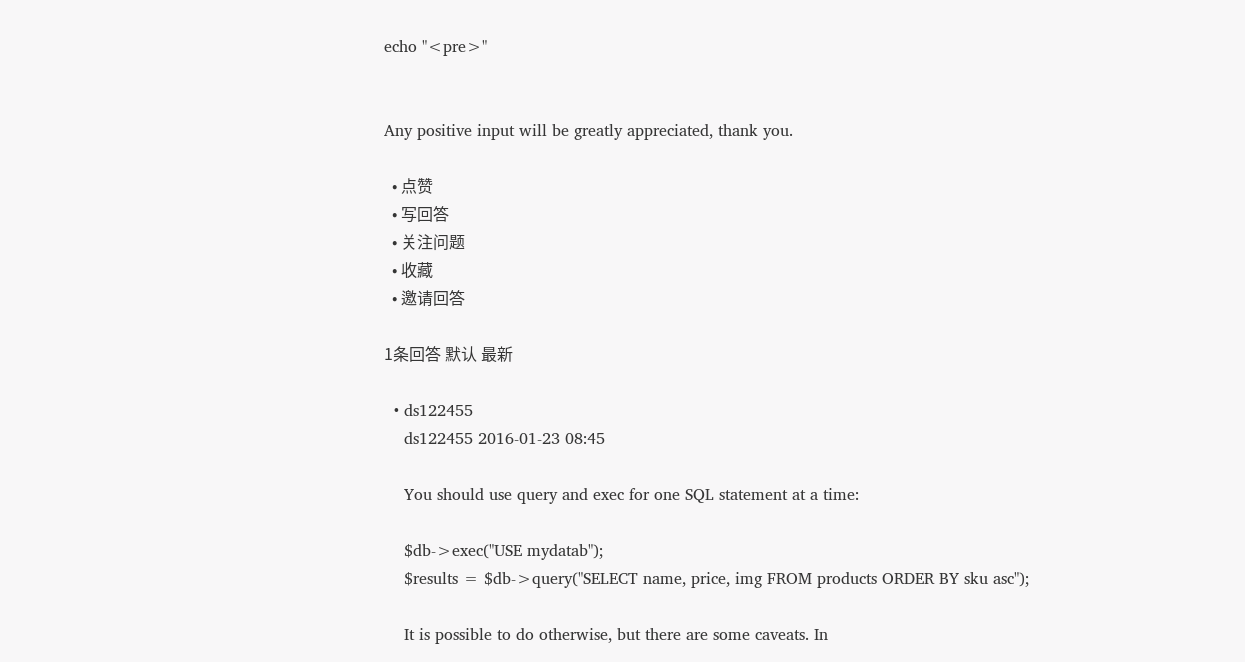echo "<pre>"


Any positive input will be greatly appreciated, thank you.

  • 点赞
  • 写回答
  • 关注问题
  • 收藏
  • 邀请回答

1条回答 默认 最新

  • ds122455
    ds122455 2016-01-23 08:45

    You should use query and exec for one SQL statement at a time:

    $db->exec("USE mydatab");
    $results = $db->query("SELECT name, price, img FROM products ORDER BY sku asc");

    It is possible to do otherwise, but there are some caveats. In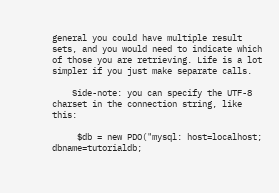general you could have multiple result sets, and you would need to indicate which of those you are retrieving. Life is a lot simpler if you just make separate calls.

    Side-note: you can specify the UTF-8 charset in the connection string, like this:

     $db = new PDO("mysql: host=localhost; dbname=tutorialdb;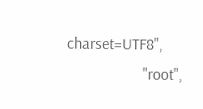charset=UTF8",
                   "root",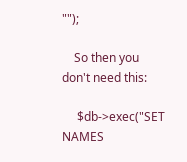"");

    So then you don't need this:

     $db->exec("SET NAMES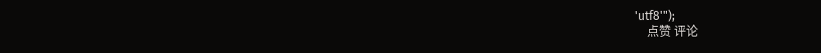'utf8'");
    点赞 评论